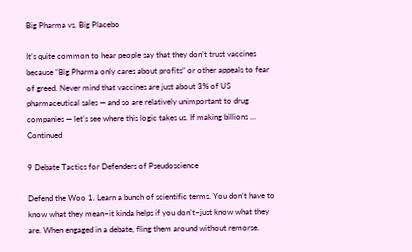Big Pharma vs. Big Placebo

It’s quite common to hear people say that they don’t trust vaccines because “Big Pharma only cares about profits” or other appeals to fear of greed. Never mind that vaccines are just about 3% of US pharmaceutical sales — and so are relatively unimportant to drug companies — let’s see where this logic takes us. If making billions … Continued

9 Debate Tactics for Defenders of Pseudoscience

Defend the Woo 1. Learn a bunch of scientific terms. You don’t have to know what they mean–it kinda helps if you don’t–just know what they are. When engaged in a debate, fling them around without remorse.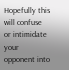Hopefully this will confuse or intimidate your opponent into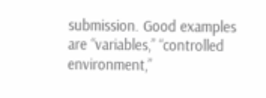submission. Good examples are “variables,” “controlled environment,”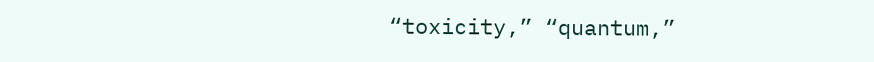“toxicity,” “quantum,”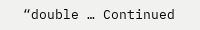“double … Continued